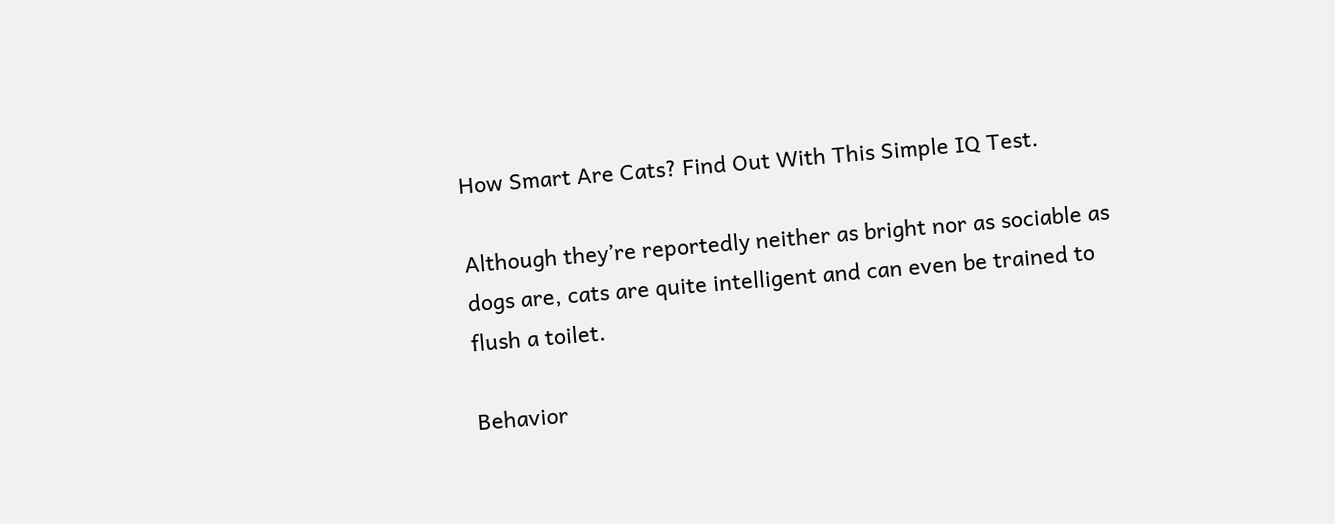How Smart Are Cats? Find Out With This Simple IQ Test.

Although they’re reportedly neither as bright nor as sociable as dogs are, cats are quite intelligent and can even be trained to flush a toilet.

Behavior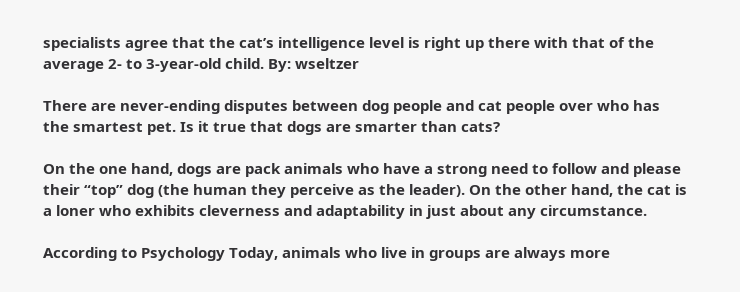specialists agree that the cat’s intelligence level is right up there with that of the average 2- to 3-year-old child. By: wseltzer

There are never-ending disputes between dog people and cat people over who has the smartest pet. Is it true that dogs are smarter than cats?

On the one hand, dogs are pack animals who have a strong need to follow and please their “top” dog (the human they perceive as the leader). On the other hand, the cat is a loner who exhibits cleverness and adaptability in just about any circumstance.

According to Psychology Today, animals who live in groups are always more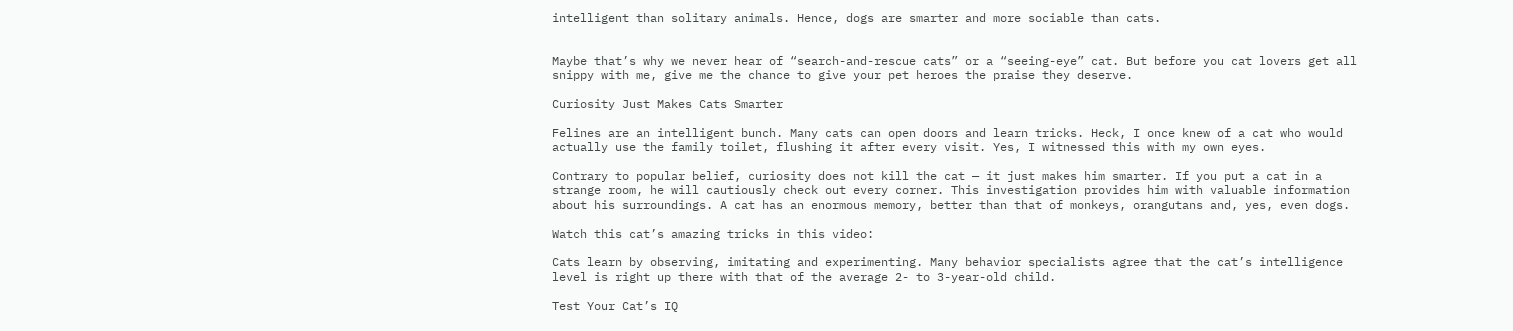intelligent than solitary animals. Hence, dogs are smarter and more sociable than cats.


Maybe that’s why we never hear of “search-and-rescue cats” or a “seeing-eye” cat. But before you cat lovers get all snippy with me, give me the chance to give your pet heroes the praise they deserve.

Curiosity Just Makes Cats Smarter

Felines are an intelligent bunch. Many cats can open doors and learn tricks. Heck, I once knew of a cat who would actually use the family toilet, flushing it after every visit. Yes, I witnessed this with my own eyes.

Contrary to popular belief, curiosity does not kill the cat — it just makes him smarter. If you put a cat in a strange room, he will cautiously check out every corner. This investigation provides him with valuable information about his surroundings. A cat has an enormous memory, better than that of monkeys, orangutans and, yes, even dogs.

Watch this cat’s amazing tricks in this video:

Cats learn by observing, imitating and experimenting. Many behavior specialists agree that the cat’s intelligence level is right up there with that of the average 2- to 3-year-old child.

Test Your Cat’s IQ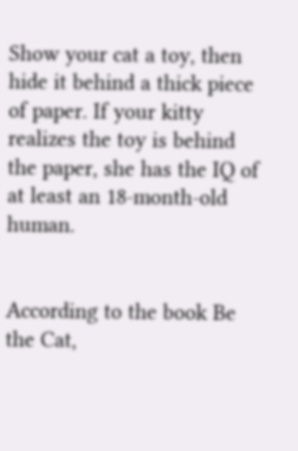Show your cat a toy, then hide it behind a thick piece of paper. If your kitty realizes the toy is behind the paper, she has the IQ of at least an 18-month-old human.


According to the book Be the Cat,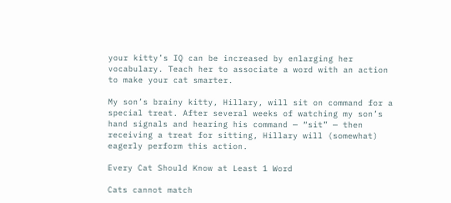your kitty’s IQ can be increased by enlarging her vocabulary. Teach her to associate a word with an action to make your cat smarter.

My son’s brainy kitty, Hillary, will sit on command for a special treat. After several weeks of watching my son’s hand signals and hearing his command — “sit” — then receiving a treat for sitting, Hillary will (somewhat) eagerly perform this action.

Every Cat Should Know at Least 1 Word

Cats cannot match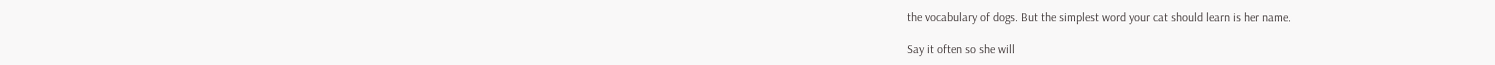the vocabulary of dogs. But the simplest word your cat should learn is her name.

Say it often so she will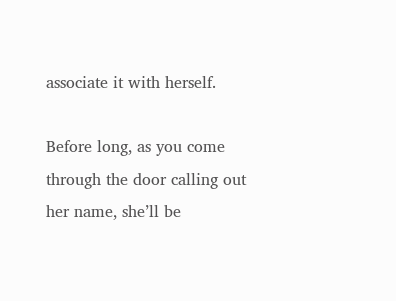associate it with herself.

Before long, as you come through the door calling out her name, she’ll be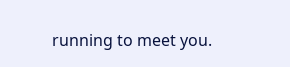running to meet you.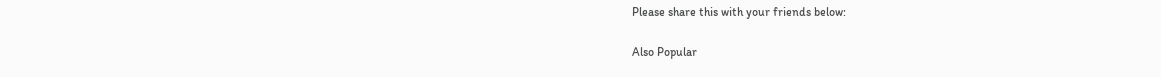Please share this with your friends below:

Also Popular